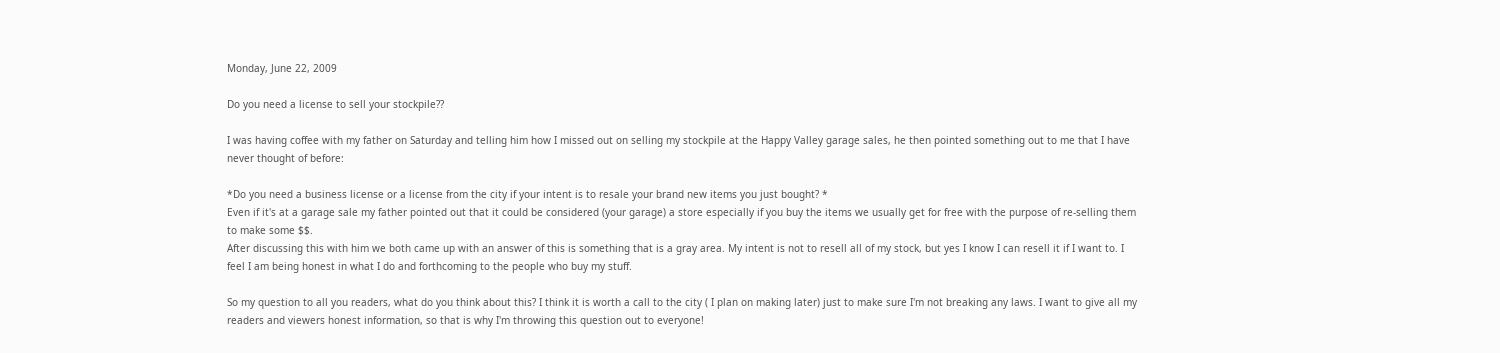Monday, June 22, 2009

Do you need a license to sell your stockpile??

I was having coffee with my father on Saturday and telling him how I missed out on selling my stockpile at the Happy Valley garage sales, he then pointed something out to me that I have never thought of before:

*Do you need a business license or a license from the city if your intent is to resale your brand new items you just bought? *
Even if it's at a garage sale my father pointed out that it could be considered (your garage) a store especially if you buy the items we usually get for free with the purpose of re-selling them to make some $$.
After discussing this with him we both came up with an answer of this is something that is a gray area. My intent is not to resell all of my stock, but yes I know I can resell it if I want to. I feel I am being honest in what I do and forthcoming to the people who buy my stuff.

So my question to all you readers, what do you think about this? I think it is worth a call to the city ( I plan on making later) just to make sure I'm not breaking any laws. I want to give all my readers and viewers honest information, so that is why I'm throwing this question out to everyone!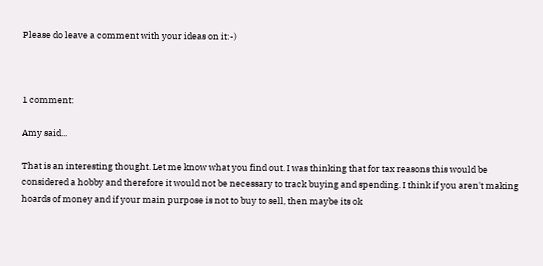Please do leave a comment with your ideas on it:-)



1 comment:

Amy said...

That is an interesting thought. Let me know what you find out. I was thinking that for tax reasons this would be considered a hobby and therefore it would not be necessary to track buying and spending. I think if you aren't making hoards of money and if your main purpose is not to buy to sell, then maybe its ok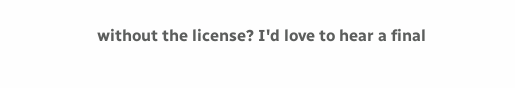without the license? I'd love to hear a final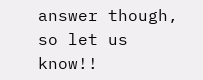answer though, so let us know!!